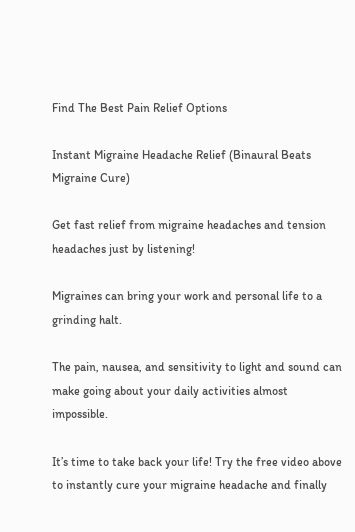Find The Best Pain Relief Options

Instant Migraine Headache Relief (Binaural Beats Migraine Cure)

Get fast relief from migraine headaches and tension headaches just by listening!

Migraines can bring your work and personal life to a grinding halt.

The pain, nausea, and sensitivity to light and sound can make going about your daily activities almost impossible.

It’s time to take back your life! Try the free video above to instantly cure your migraine headache and finally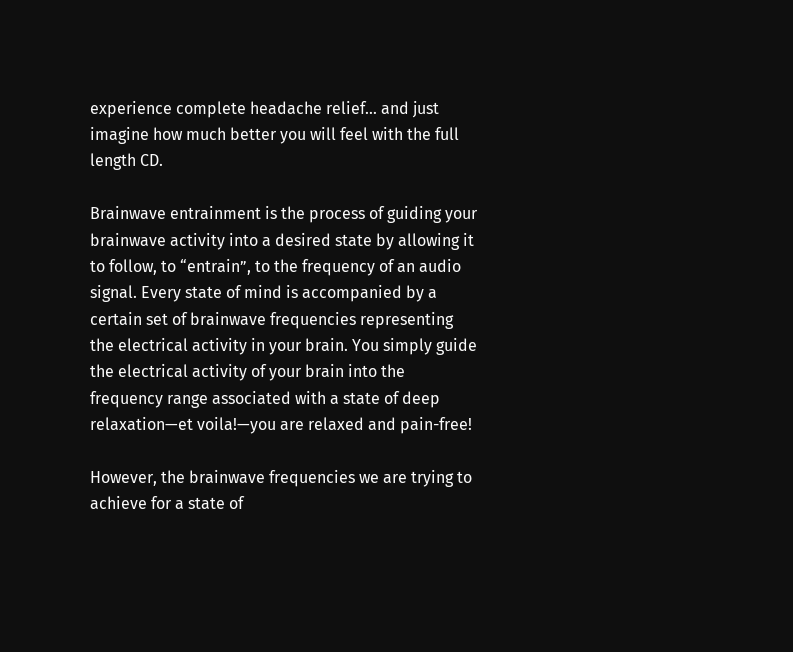experience complete headache relief… and just imagine how much better you will feel with the full length CD.

Brainwave entrainment is the process of guiding your brainwave activity into a desired state by allowing it to follow, to “entrain”, to the frequency of an audio signal. Every state of mind is accompanied by a certain set of brainwave frequencies representing the electrical activity in your brain. You simply guide the electrical activity of your brain into the frequency range associated with a state of deep relaxation—et voila!—you are relaxed and pain-free!

However, the brainwave frequencies we are trying to achieve for a state of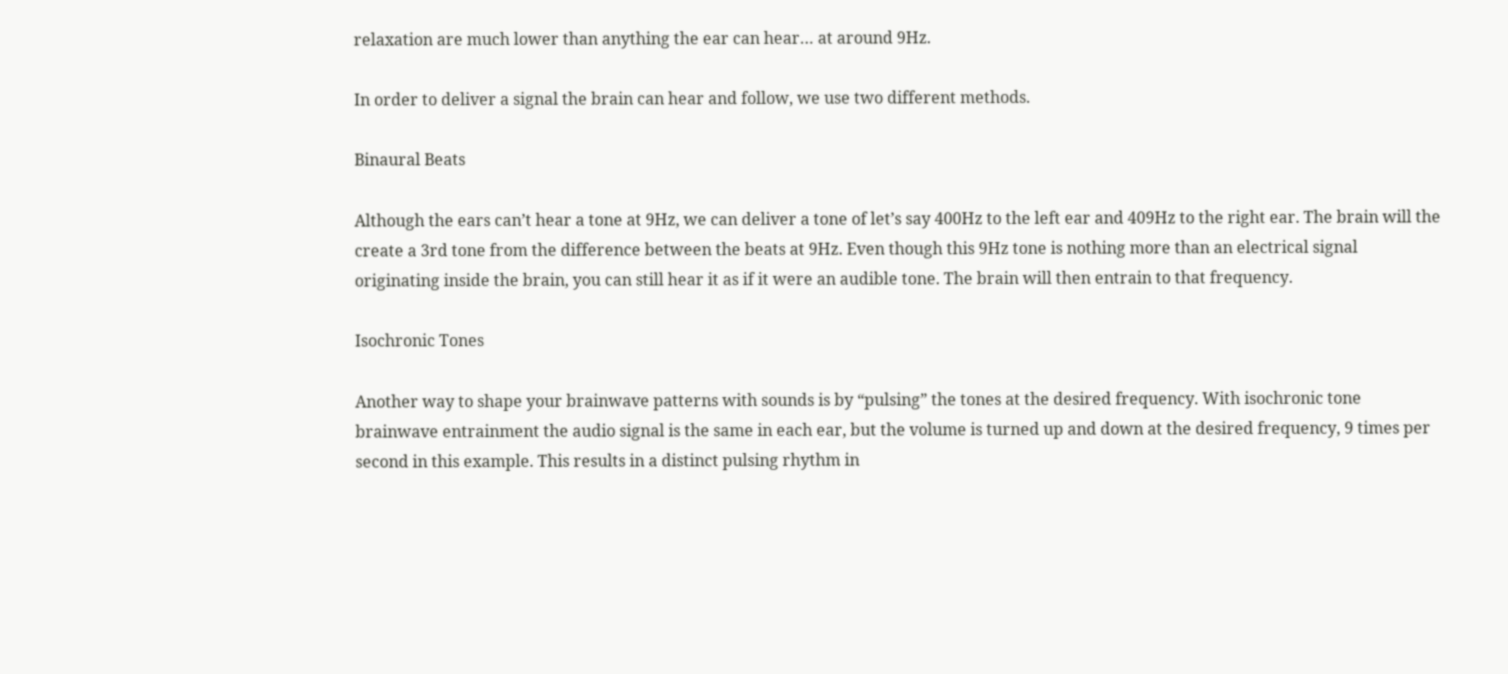relaxation are much lower than anything the ear can hear… at around 9Hz.

In order to deliver a signal the brain can hear and follow, we use two different methods.

Binaural Beats

Although the ears can’t hear a tone at 9Hz, we can deliver a tone of let’s say 400Hz to the left ear and 409Hz to the right ear. The brain will the create a 3rd tone from the difference between the beats at 9Hz. Even though this 9Hz tone is nothing more than an electrical signal originating inside the brain, you can still hear it as if it were an audible tone. The brain will then entrain to that frequency.

Isochronic Tones

Another way to shape your brainwave patterns with sounds is by “pulsing” the tones at the desired frequency. With isochronic tone brainwave entrainment the audio signal is the same in each ear, but the volume is turned up and down at the desired frequency, 9 times per second in this example. This results in a distinct pulsing rhythm in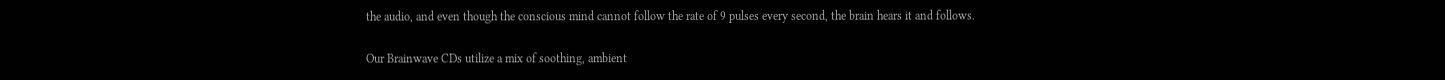the audio, and even though the conscious mind cannot follow the rate of 9 pulses every second, the brain hears it and follows.

Our Brainwave CDs utilize a mix of soothing, ambient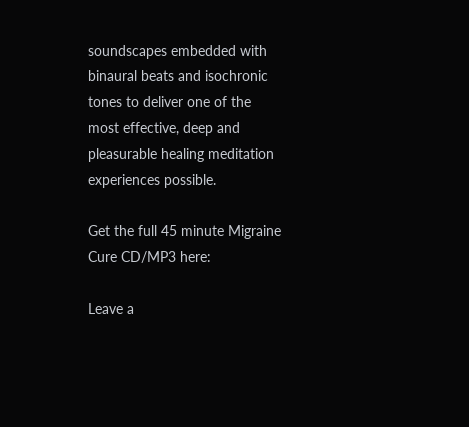soundscapes embedded with binaural beats and isochronic tones to deliver one of the most effective, deep and pleasurable healing meditation experiences possible.

Get the full 45 minute Migraine Cure CD/MP3 here:

Leave a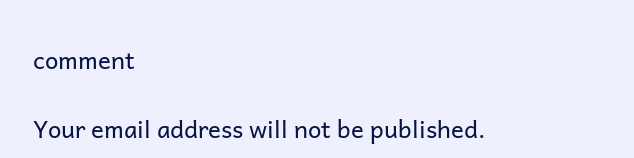comment

Your email address will not be published.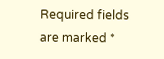Required fields are marked *